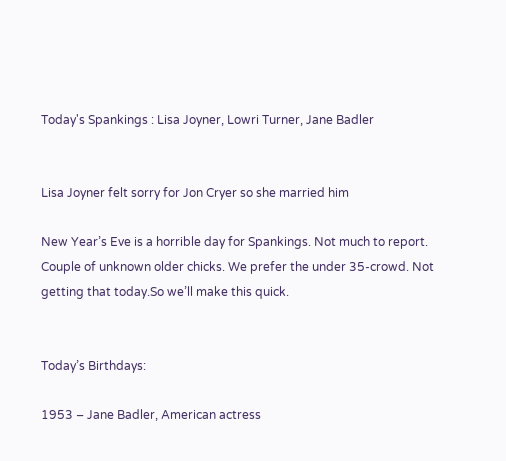Today's Spankings : Lisa Joyner, Lowri Turner, Jane Badler


Lisa Joyner felt sorry for Jon Cryer so she married him

New Year’s Eve is a horrible day for Spankings. Not much to report. Couple of unknown older chicks. We prefer the under 35-crowd. Not getting that today.So we’ll make this quick.


Today’s Birthdays:

1953 – Jane Badler, American actress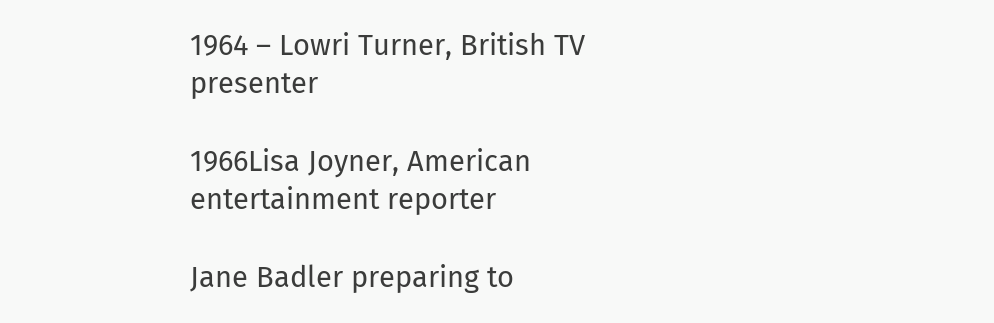1964 – Lowri Turner, British TV presenter

1966Lisa Joyner, American entertainment reporter

Jane Badler preparing to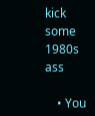kick some 1980s ass

    • You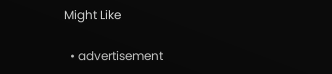Might Like

  • advertisement